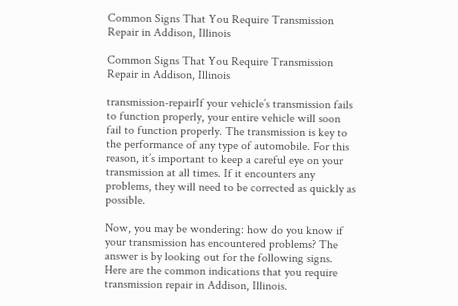Common Signs That You Require Transmission Repair in Addison, Illinois

Common Signs That You Require Transmission Repair in Addison, Illinois

transmission-repairIf your vehicle’s transmission fails to function properly, your entire vehicle will soon fail to function properly. The transmission is key to the performance of any type of automobile. For this reason, it’s important to keep a careful eye on your transmission at all times. If it encounters any problems, they will need to be corrected as quickly as possible.

Now, you may be wondering: how do you know if your transmission has encountered problems? The answer is by looking out for the following signs. Here are the common indications that you require transmission repair in Addison, Illinois.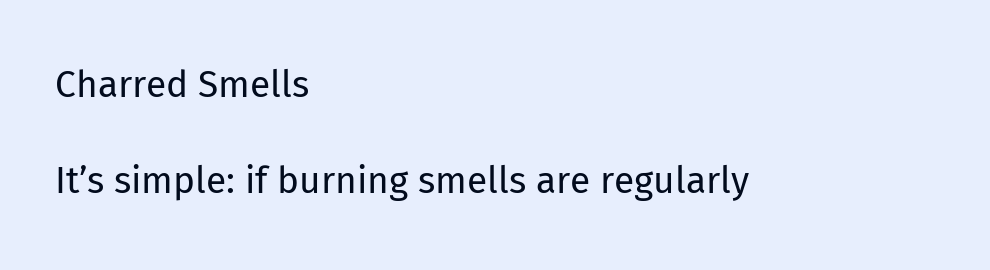Charred Smells

It’s simple: if burning smells are regularly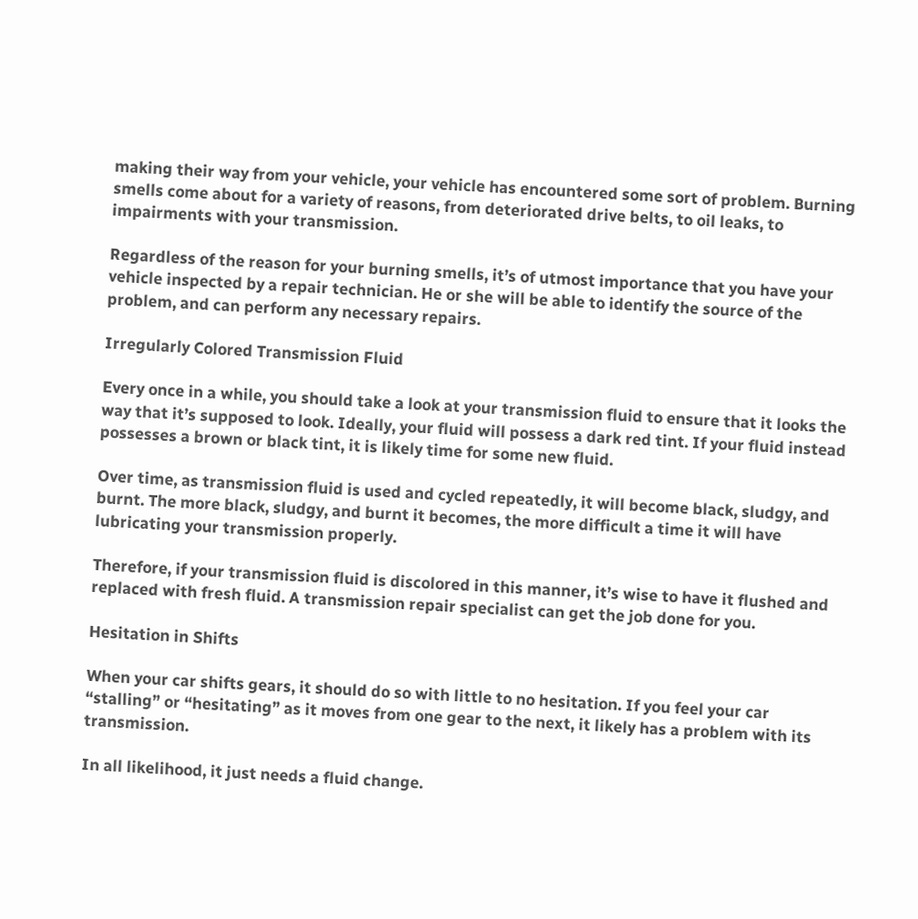making their way from your vehicle, your vehicle has encountered some sort of problem. Burning smells come about for a variety of reasons, from deteriorated drive belts, to oil leaks, to impairments with your transmission.

Regardless of the reason for your burning smells, it’s of utmost importance that you have your vehicle inspected by a repair technician. He or she will be able to identify the source of the problem, and can perform any necessary repairs.

Irregularly Colored Transmission Fluid

Every once in a while, you should take a look at your transmission fluid to ensure that it looks the way that it’s supposed to look. Ideally, your fluid will possess a dark red tint. If your fluid instead possesses a brown or black tint, it is likely time for some new fluid.

Over time, as transmission fluid is used and cycled repeatedly, it will become black, sludgy, and burnt. The more black, sludgy, and burnt it becomes, the more difficult a time it will have lubricating your transmission properly.

Therefore, if your transmission fluid is discolored in this manner, it’s wise to have it flushed and replaced with fresh fluid. A transmission repair specialist can get the job done for you.

Hesitation in Shifts

When your car shifts gears, it should do so with little to no hesitation. If you feel your car “stalling” or “hesitating” as it moves from one gear to the next, it likely has a problem with its transmission.

In all likelihood, it just needs a fluid change.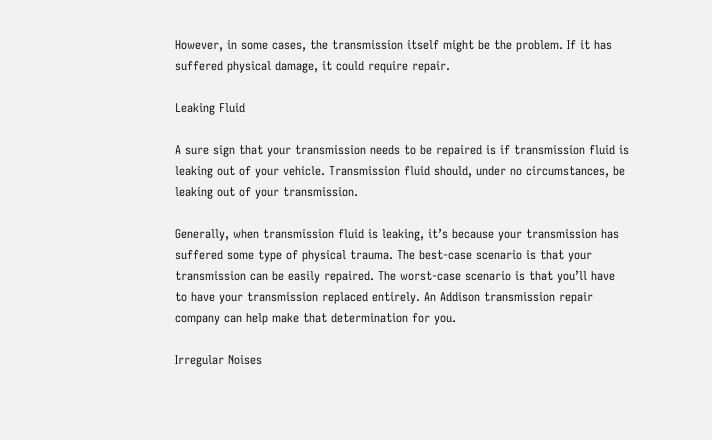However, in some cases, the transmission itself might be the problem. If it has suffered physical damage, it could require repair.

Leaking Fluid

A sure sign that your transmission needs to be repaired is if transmission fluid is leaking out of your vehicle. Transmission fluid should, under no circumstances, be leaking out of your transmission.

Generally, when transmission fluid is leaking, it’s because your transmission has suffered some type of physical trauma. The best-case scenario is that your transmission can be easily repaired. The worst-case scenario is that you’ll have to have your transmission replaced entirely. An Addison transmission repair company can help make that determination for you.

Irregular Noises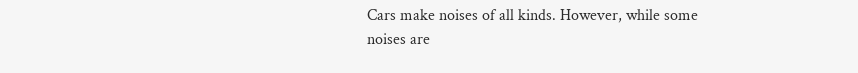Cars make noises of all kinds. However, while some noises are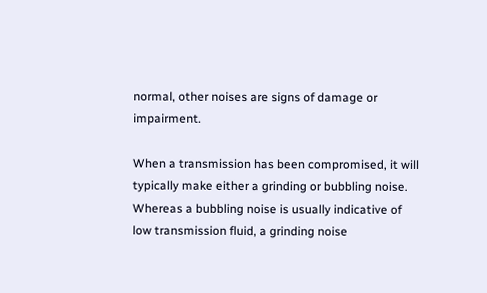normal, other noises are signs of damage or impairment.

When a transmission has been compromised, it will typically make either a grinding or bubbling noise. Whereas a bubbling noise is usually indicative of low transmission fluid, a grinding noise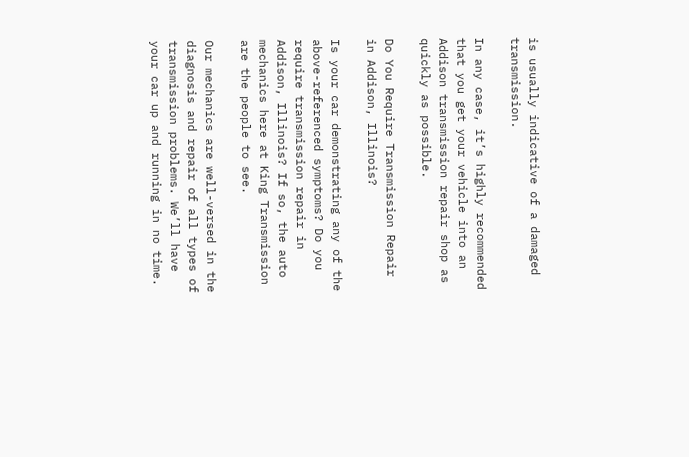is usually indicative of a damaged transmission.

In any case, it’s highly recommended that you get your vehicle into an Addison transmission repair shop as quickly as possible.

Do You Require Transmission Repair in Addison, Illinois?

Is your car demonstrating any of the above-referenced symptoms? Do you require transmission repair in Addison, Illinois? If so, the auto mechanics here at King Transmission are the people to see.

Our mechanics are well-versed in the diagnosis and repair of all types of transmission problems. We’ll have your car up and running in no time.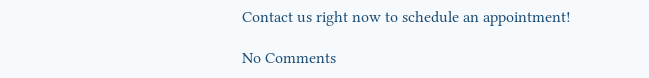Contact us right now to schedule an appointment!

No Comments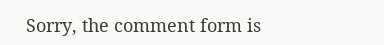Sorry, the comment form is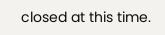closed at this time.